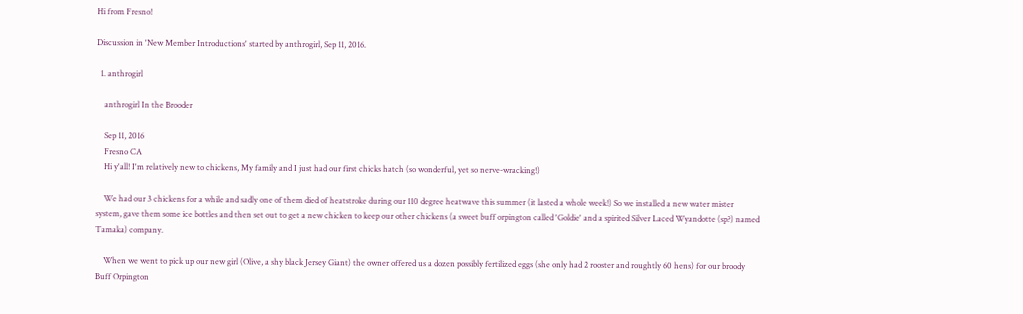Hi from Fresno!

Discussion in 'New Member Introductions' started by anthrogirl, Sep 11, 2016.

  1. anthrogirl

    anthrogirl In the Brooder

    Sep 11, 2016
    Fresno CA
    Hi y'all! I'm relatively new to chickens, My family and I just had our first chicks hatch (so wonderful, yet so nerve-wracking!)

    We had our 3 chickens for a while and sadly one of them died of heatstroke during our 110 degree heatwave this summer (it lasted a whole week!) So we installed a new water mister system, gave them some ice bottles and then set out to get a new chicken to keep our other chickens (a sweet buff orpington called 'Goldie' and a spirited Silver Laced Wyandotte (sp?) named Tamaka) company.

    When we went to pick up our new girl (Olive, a shy black Jersey Giant) the owner offered us a dozen possibly fertilized eggs (she only had 2 rooster and roughtly 60 hens) for our broody Buff Orpington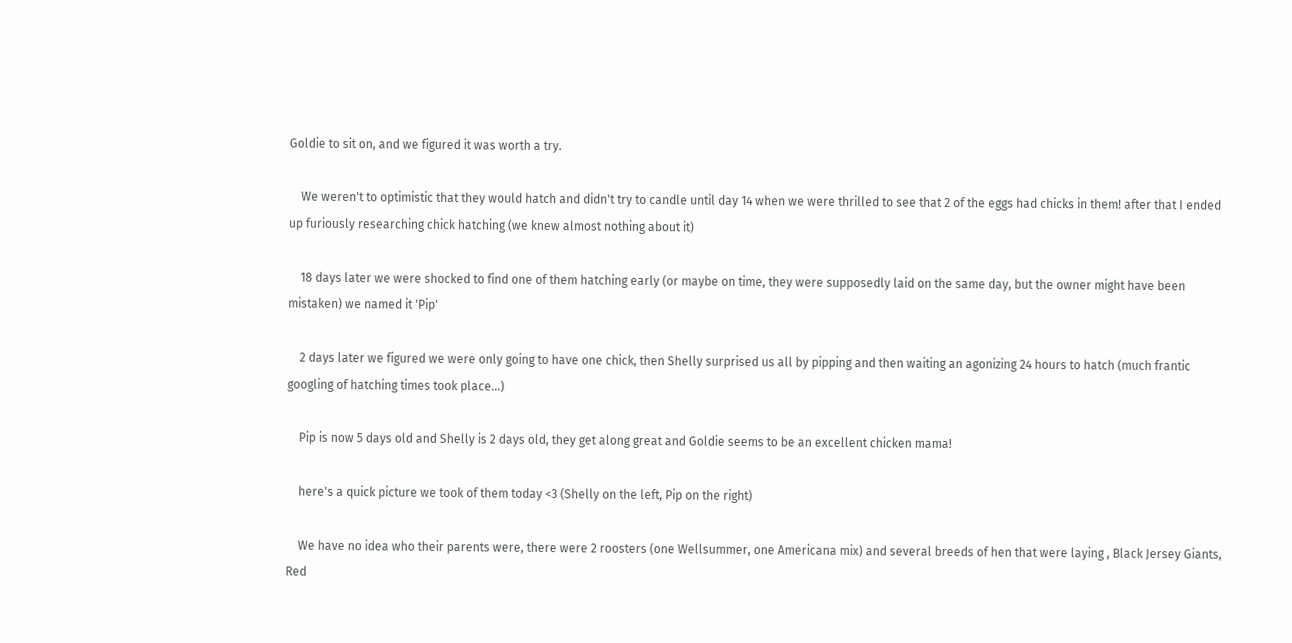Goldie to sit on, and we figured it was worth a try.

    We weren't to optimistic that they would hatch and didn't try to candle until day 14 when we were thrilled to see that 2 of the eggs had chicks in them! after that I ended up furiously researching chick hatching (we knew almost nothing about it)

    18 days later we were shocked to find one of them hatching early (or maybe on time, they were supposedly laid on the same day, but the owner might have been mistaken) we named it 'Pip'

    2 days later we figured we were only going to have one chick, then Shelly surprised us all by pipping and then waiting an agonizing 24 hours to hatch (much frantic googling of hatching times took place...)

    Pip is now 5 days old and Shelly is 2 days old, they get along great and Goldie seems to be an excellent chicken mama!

    here's a quick picture we took of them today <3 (Shelly on the left, Pip on the right)

    We have no idea who their parents were, there were 2 roosters (one Wellsummer, one Americana mix) and several breeds of hen that were laying , Black Jersey Giants, Red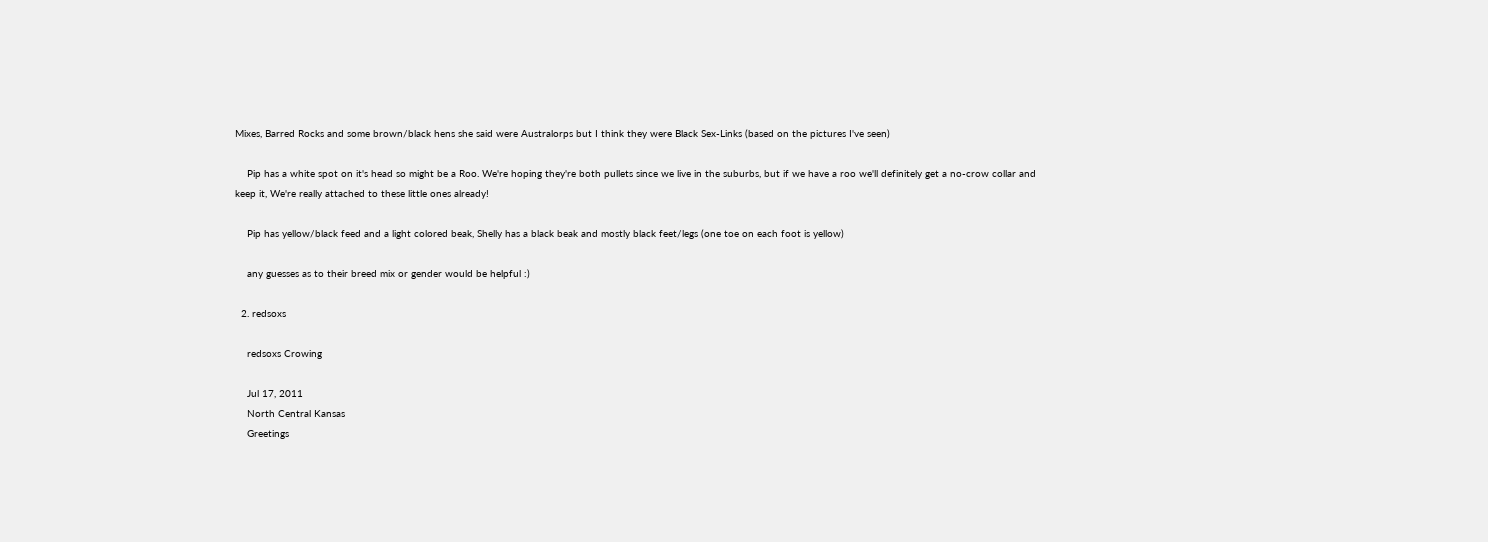Mixes, Barred Rocks and some brown/black hens she said were Australorps but I think they were Black Sex-Links (based on the pictures I've seen)

    Pip has a white spot on it's head so might be a Roo. We're hoping they're both pullets since we live in the suburbs, but if we have a roo we'll definitely get a no-crow collar and keep it, We're really attached to these little ones already!

    Pip has yellow/black feed and a light colored beak, Shelly has a black beak and mostly black feet/legs (one toe on each foot is yellow)

    any guesses as to their breed mix or gender would be helpful :)

  2. redsoxs

    redsoxs Crowing

    Jul 17, 2011
    North Central Kansas
    Greetings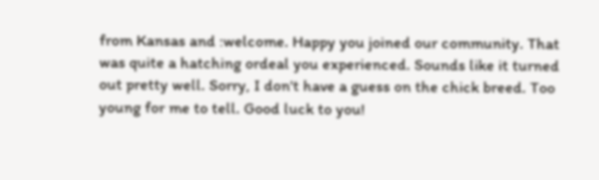from Kansas and :welcome. Happy you joined our community. That was quite a hatching ordeal you experienced. Sounds like it turned out pretty well. Sorry, I don't have a guess on the chick breed. Too young for me to tell. Good luck to you!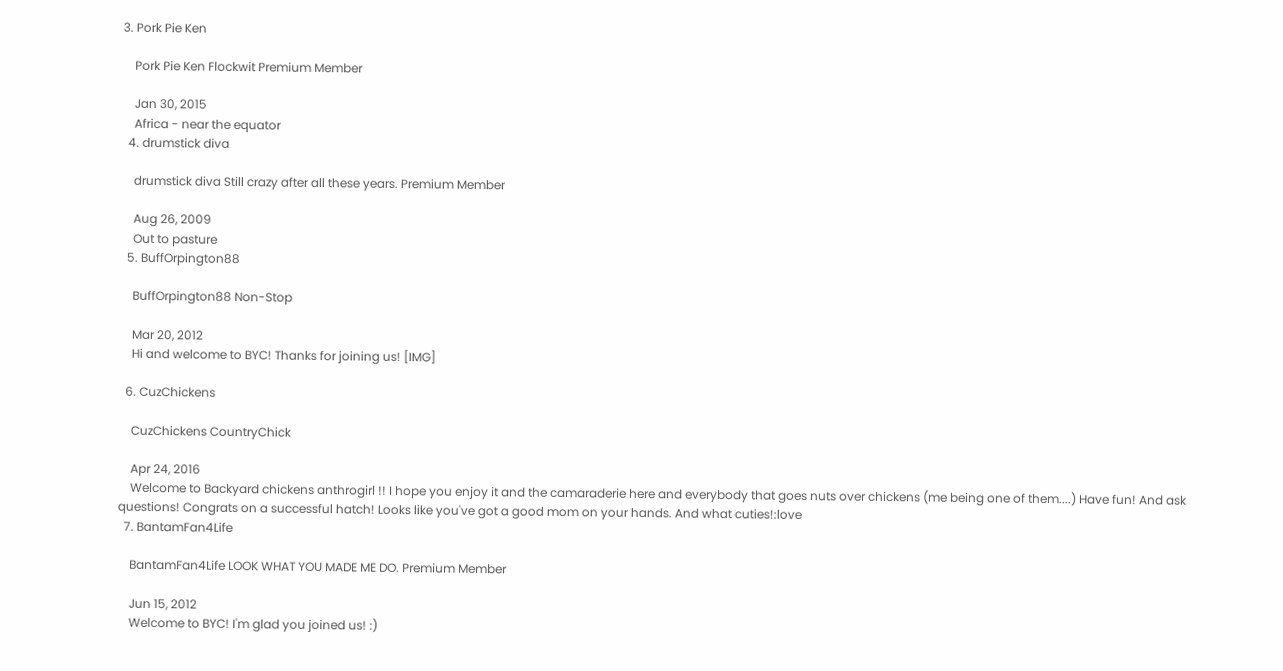3. Pork Pie Ken

    Pork Pie Ken Flockwit Premium Member

    Jan 30, 2015
    Africa - near the equator
  4. drumstick diva

    drumstick diva Still crazy after all these years. Premium Member

    Aug 26, 2009
    Out to pasture
  5. BuffOrpington88

    BuffOrpington88 Non-Stop

    Mar 20, 2012
    Hi and welcome to BYC! Thanks for joining us! [IMG]

  6. CuzChickens

    CuzChickens CountryChick

    Apr 24, 2016
    Welcome to Backyard chickens anthrogirl !! I hope you enjoy it and the camaraderie here and everybody that goes nuts over chickens (me being one of them....) Have fun! And ask questions! Congrats on a successful hatch! Looks like you've got a good mom on your hands. And what cuties!:love
  7. BantamFan4Life

    BantamFan4Life LOOK WHAT YOU MADE ME DO. Premium Member

    Jun 15, 2012
    Welcome to BYC! I'm glad you joined us! :)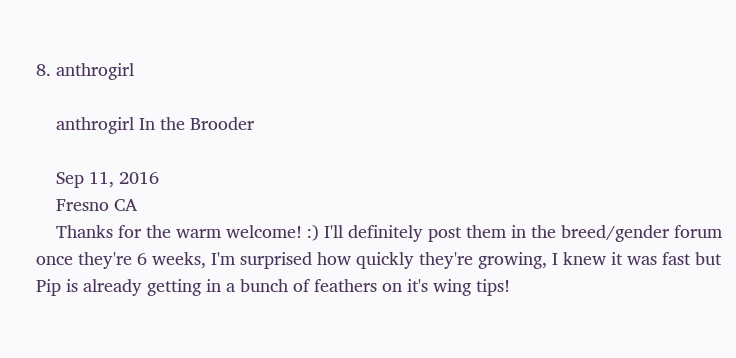8. anthrogirl

    anthrogirl In the Brooder

    Sep 11, 2016
    Fresno CA
    Thanks for the warm welcome! :) I'll definitely post them in the breed/gender forum once they're 6 weeks, I'm surprised how quickly they're growing, I knew it was fast but Pip is already getting in a bunch of feathers on it's wing tips!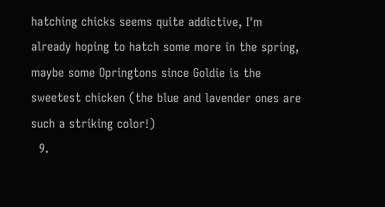hatching chicks seems quite addictive, I'm already hoping to hatch some more in the spring, maybe some Opringtons since Goldie is the sweetest chicken (the blue and lavender ones are such a striking color!)
  9.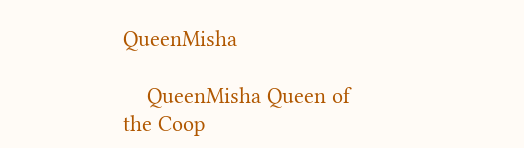QueenMisha

    QueenMisha Queen of the Coop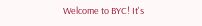Welcome to BYC! It's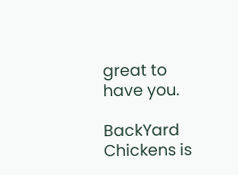great to have you.

BackYard Chickens is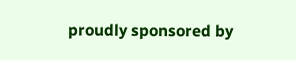proudly sponsored by